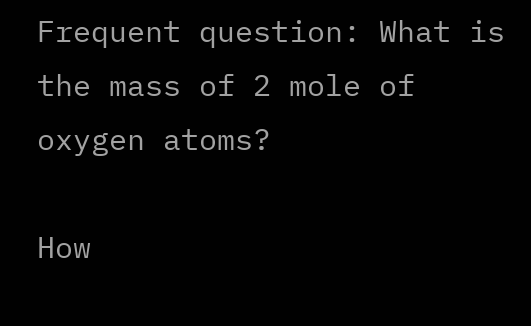Frequent question: What is the mass of 2 mole of oxygen atoms?

How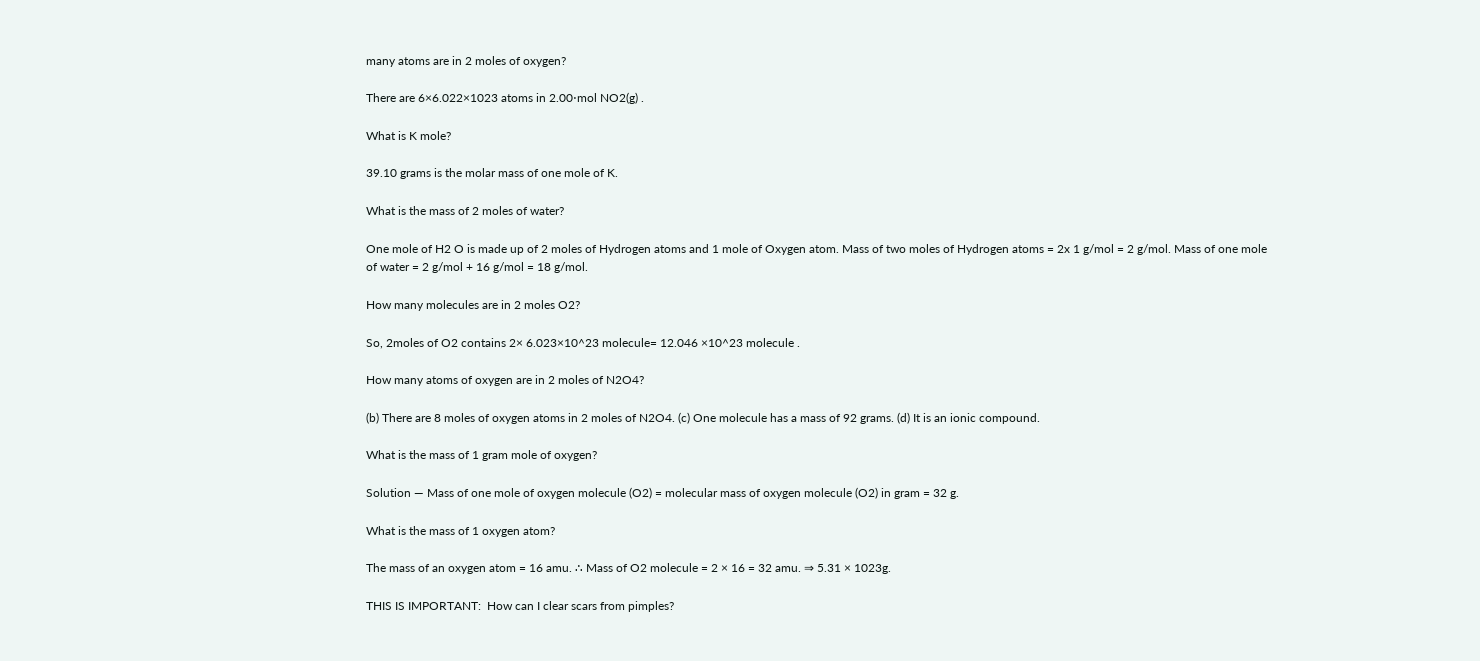many atoms are in 2 moles of oxygen?

There are 6×6.022×1023 atoms in 2.00⋅mol NO2(g) .

What is K mole?

39.10 grams is the molar mass of one mole of K.

What is the mass of 2 moles of water?

One mole of H2 O is made up of 2 moles of Hydrogen atoms and 1 mole of Oxygen atom. Mass of two moles of Hydrogen atoms = 2x 1 g/mol = 2 g/mol. Mass of one mole of water = 2 g/mol + 16 g/mol = 18 g/mol.

How many molecules are in 2 moles O2?

So, 2moles of O2 contains 2× 6.023×10^23 molecule= 12.046 ×10^23 molecule .

How many atoms of oxygen are in 2 moles of N2O4?

(b) There are 8 moles of oxygen atoms in 2 moles of N2O4. (c) One molecule has a mass of 92 grams. (d) It is an ionic compound.

What is the mass of 1 gram mole of oxygen?

Solution — Mass of one mole of oxygen molecule (O2) = molecular mass of oxygen molecule (O2) in gram = 32 g.

What is the mass of 1 oxygen atom?

The mass of an oxygen atom = 16 amu. ∴ Mass of O2 molecule = 2 × 16 = 32 amu. ⇒ 5.31 × 1023g.

THIS IS IMPORTANT:  How can I clear scars from pimples?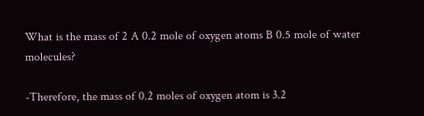What is the mass of 2 A 0.2 mole of oxygen atoms B 0.5 mole of water molecules?

-Therefore, the mass of 0.2 moles of oxygen atom is 3.2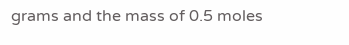grams and the mass of 0.5 moles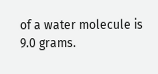of a water molecule is 9.0 grams.